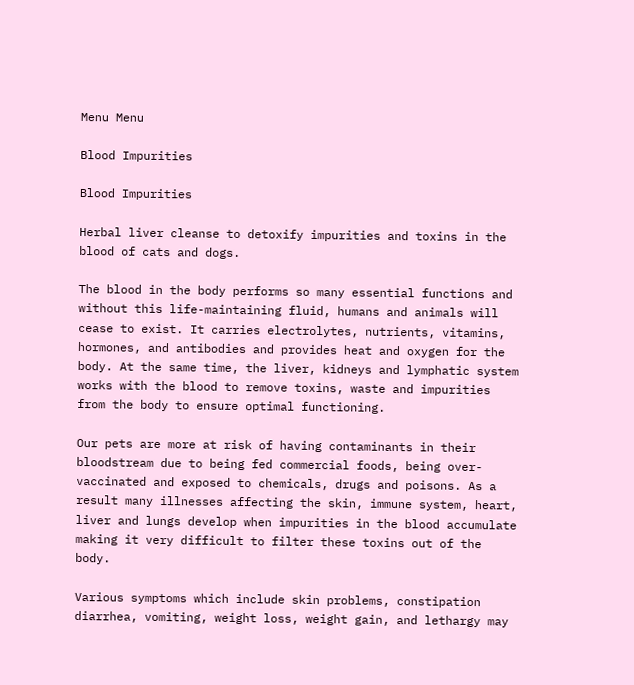Menu Menu

Blood Impurities

Blood Impurities

Herbal liver cleanse to detoxify impurities and toxins in the blood of cats and dogs.

The blood in the body performs so many essential functions and without this life-maintaining fluid, humans and animals will cease to exist. It carries electrolytes, nutrients, vitamins, hormones, and antibodies and provides heat and oxygen for the body. At the same time, the liver, kidneys and lymphatic system works with the blood to remove toxins, waste and impurities from the body to ensure optimal functioning.

Our pets are more at risk of having contaminants in their bloodstream due to being fed commercial foods, being over-vaccinated and exposed to chemicals, drugs and poisons. As a result many illnesses affecting the skin, immune system, heart, liver and lungs develop when impurities in the blood accumulate making it very difficult to filter these toxins out of the body.

Various symptoms which include skin problems, constipation diarrhea, vomiting, weight loss, weight gain, and lethargy may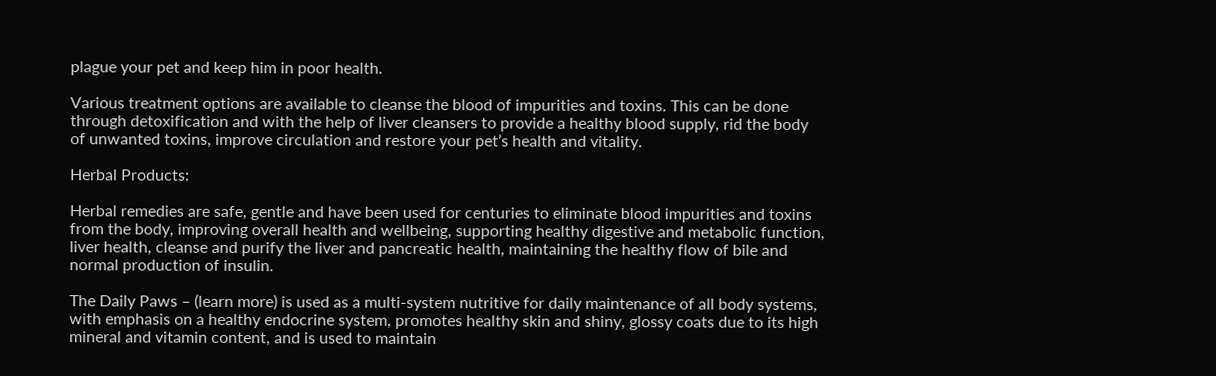plague your pet and keep him in poor health.

Various treatment options are available to cleanse the blood of impurities and toxins. This can be done through detoxification and with the help of liver cleansers to provide a healthy blood supply, rid the body of unwanted toxins, improve circulation and restore your pet’s health and vitality.

Herbal Products:

Herbal remedies are safe, gentle and have been used for centuries to eliminate blood impurities and toxins from the body, improving overall health and wellbeing, supporting healthy digestive and metabolic function, liver health, cleanse and purify the liver and pancreatic health, maintaining the healthy flow of bile and normal production of insulin.

The Daily Paws – (learn more) is used as a multi-system nutritive for daily maintenance of all body systems, with emphasis on a healthy endocrine system, promotes healthy skin and shiny, glossy coats due to its high mineral and vitamin content, and is used to maintain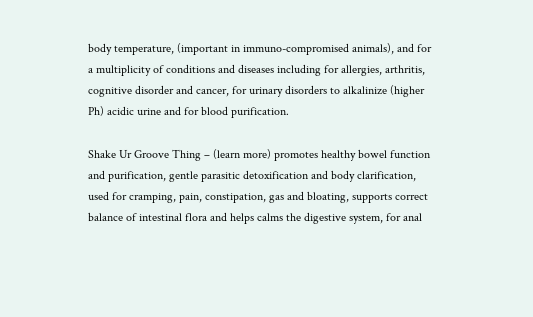body temperature, (important in immuno-compromised animals), and for a multiplicity of conditions and diseases including for allergies, arthritis, cognitive disorder and cancer, for urinary disorders to alkalinize (higher Ph) acidic urine and for blood purification.

Shake Ur Groove Thing – (learn more) promotes healthy bowel function and purification, gentle parasitic detoxification and body clarification, used for cramping, pain, constipation, gas and bloating, supports correct balance of intestinal flora and helps calms the digestive system, for anal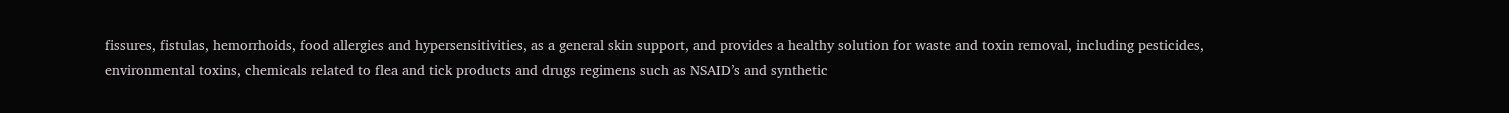fissures, fistulas, hemorrhoids, food allergies and hypersensitivities, as a general skin support, and provides a healthy solution for waste and toxin removal, including pesticides, environmental toxins, chemicals related to flea and tick products and drugs regimens such as NSAID’s and synthetic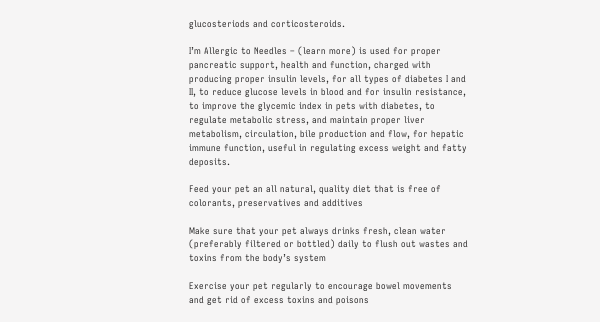glucosteriods and corticosteroids.

I’m Allergic to Needles – (learn more) is used for proper pancreatic support, health and function, charged with producing proper insulin levels, for all types of diabetes I and II, to reduce glucose levels in blood and for insulin resistance, to improve the glycemic index in pets with diabetes, to regulate metabolic stress, and maintain proper liver metabolism, circulation, bile production and flow, for hepatic immune function, useful in regulating excess weight and fatty deposits.

Feed your pet an all natural, quality diet that is free of colorants, preservatives and additives

Make sure that your pet always drinks fresh, clean water (preferably filtered or bottled) daily to flush out wastes and toxins from the body’s system

Exercise your pet regularly to encourage bowel movements and get rid of excess toxins and poisons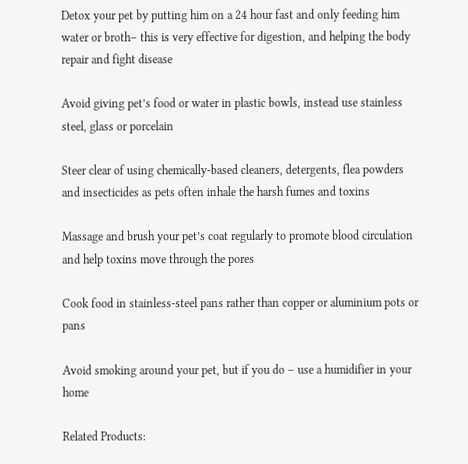Detox your pet by putting him on a 24 hour fast and only feeding him water or broth– this is very effective for digestion, and helping the body repair and fight disease

Avoid giving pet’s food or water in plastic bowls, instead use stainless steel, glass or porcelain

Steer clear of using chemically-based cleaners, detergents, flea powders and insecticides as pets often inhale the harsh fumes and toxins

Massage and brush your pet’s coat regularly to promote blood circulation and help toxins move through the pores

Cook food in stainless-steel pans rather than copper or aluminium pots or pans

Avoid smoking around your pet, but if you do – use a humidifier in your home

Related Products: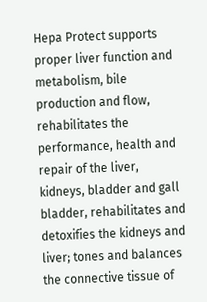Hepa Protect supports proper liver function and metabolism, bile production and flow, rehabilitates the performance, health and repair of the liver, kidneys, bladder and gall bladder, rehabilitates and detoxifies the kidneys and liver; tones and balances the connective tissue of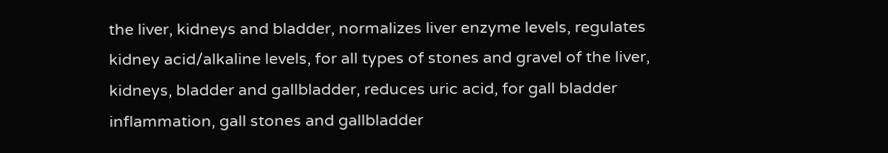the liver, kidneys and bladder, normalizes liver enzyme levels, regulates kidney acid/alkaline levels, for all types of stones and gravel of the liver, kidneys, bladder and gallbladder, reduces uric acid, for gall bladder inflammation, gall stones and gallbladder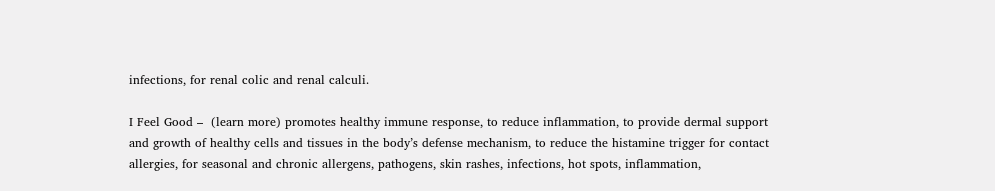infections, for renal colic and renal calculi.

I Feel Good –  (learn more) promotes healthy immune response, to reduce inflammation, to provide dermal support and growth of healthy cells and tissues in the body’s defense mechanism, to reduce the histamine trigger for contact allergies, for seasonal and chronic allergens, pathogens, skin rashes, infections, hot spots, inflammation,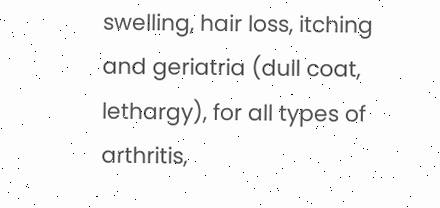swelling, hair loss, itching and geriatria (dull coat, lethargy), for all types of arthritis,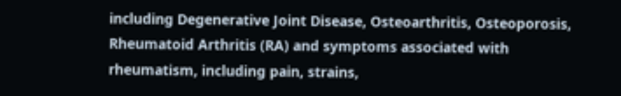including Degenerative Joint Disease, Osteoarthritis, Osteoporosis, Rheumatoid Arthritis (RA) and symptoms associated with rheumatism, including pain, strains,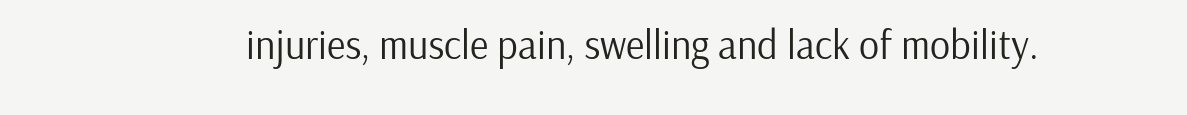injuries, muscle pain, swelling and lack of mobility.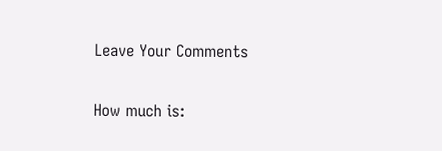Leave Your Comments

How much is: